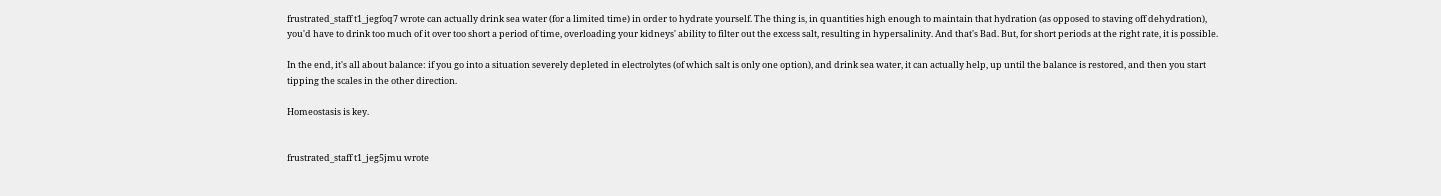frustrated_staff t1_jegfoq7 wrote can actually drink sea water (for a limited time) in order to hydrate yourself. The thing is, in quantities high enough to maintain that hydration (as opposed to staving off dehydration), you'd have to drink too much of it over too short a period of time, overloading your kidneys' ability to filter out the excess salt, resulting in hypersalinity. And that's Bad. But, for short periods at the right rate, it is possible.

In the end, it's all about balance: if you go into a situation severely depleted in electrolytes (of which salt is only one option), and drink sea water, it can actually help, up until the balance is restored, and then you start tipping the scales in the other direction.

Homeostasis is key.


frustrated_staff t1_jeg5jmu wrote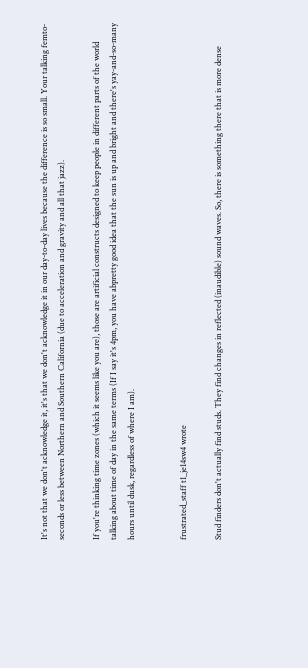It's not that we don't acknowledge it, it's that we don't acknowledge it in our day-to-day lives because the difference is so small. Your talking femto-seconds or less between Northern and Southern California (due to acceleration and gravity and all that jazz).

If you're thinking time zones (which it seems like you are), those are artificial constructs designed to keep people in different parts of the world talking about time of day in the same terms (If I say it's 4pm, you have abpretty good idea that the sun is up and bright and there's yay-and-so-many hours until dusk, regardless of where I am).


frustrated_staff t1_je14sw4 wrote

Stud finders don't actually find studs. They find changes in reflected (inaudible) sound waves. So, there is something there that is more dense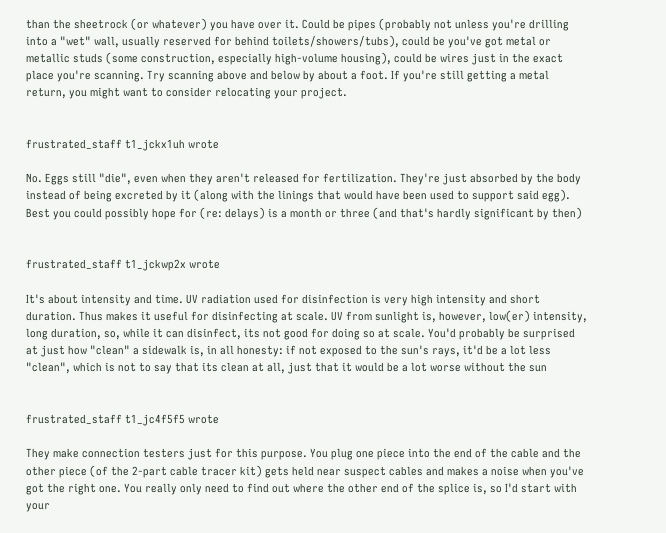than the sheetrock (or whatever) you have over it. Could be pipes (probably not unless you're drilling into a "wet" wall, usually reserved for behind toilets/showers/tubs), could be you've got metal or metallic studs (some construction, especially high-volume housing), could be wires just in the exact place you're scanning. Try scanning above and below by about a foot. If you're still getting a metal return, you might want to consider relocating your project.


frustrated_staff t1_jckx1uh wrote

No. Eggs still "die", even when they aren't released for fertilization. They're just absorbed by the body instead of being excreted by it (along with the linings that would have been used to support said egg). Best you could possibly hope for (re: delays) is a month or three (and that's hardly significant by then)


frustrated_staff t1_jckwp2x wrote

It's about intensity and time. UV radiation used for disinfection is very high intensity and short duration. Thus makes it useful for disinfecting at scale. UV from sunlight is, however, low(er) intensity, long duration, so, while it can disinfect, its not good for doing so at scale. You'd probably be surprised at just how "clean" a sidewalk is, in all honesty: if not exposed to the sun's rays, it'd be a lot less "clean", which is not to say that its clean at all, just that it would be a lot worse without the sun


frustrated_staff t1_jc4f5f5 wrote

They make connection testers just for this purpose. You plug one piece into the end of the cable and the other piece (of the 2-part cable tracer kit) gets held near suspect cables and makes a noise when you've got the right one. You really only need to find out where the other end of the splice is, so I'd start with your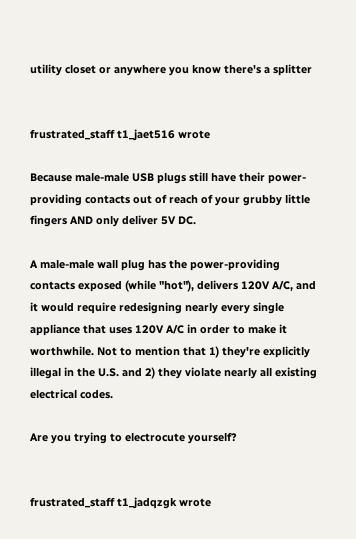utility closet or anywhere you know there's a splitter


frustrated_staff t1_jaet516 wrote

Because male-male USB plugs still have their power-providing contacts out of reach of your grubby little fingers AND only deliver 5V DC.

A male-male wall plug has the power-providing contacts exposed (while "hot"), delivers 120V A/C, and it would require redesigning nearly every single appliance that uses 120V A/C in order to make it worthwhile. Not to mention that 1) they're explicitly illegal in the U.S. and 2) they violate nearly all existing electrical codes.

Are you trying to electrocute yourself?


frustrated_staff t1_jadqzgk wrote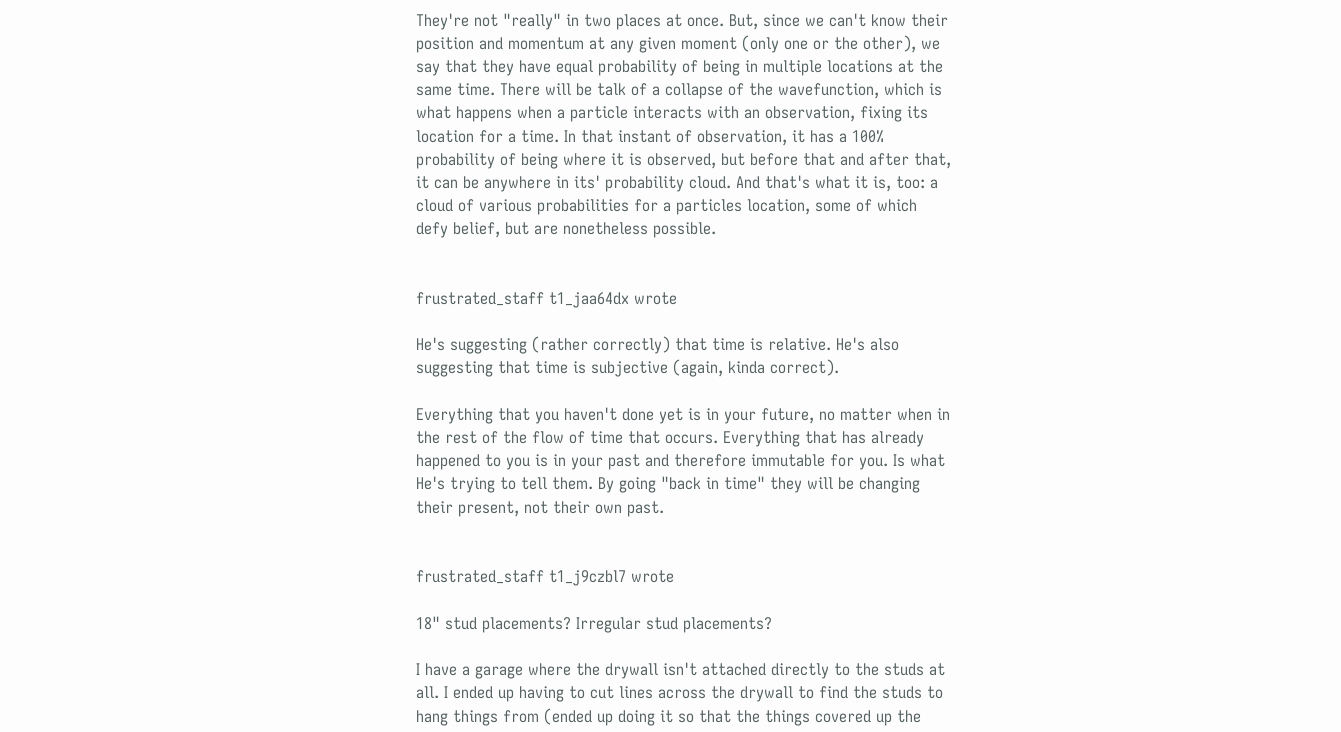They're not "really" in two places at once. But, since we can't know their position and momentum at any given moment (only one or the other), we say that they have equal probability of being in multiple locations at the same time. There will be talk of a collapse of the wavefunction, which is what happens when a particle interacts with an observation, fixing its location for a time. In that instant of observation, it has a 100% probability of being where it is observed, but before that and after that, it can be anywhere in its' probability cloud. And that's what it is, too: a cloud of various probabilities for a particles location, some of which defy belief, but are nonetheless possible.


frustrated_staff t1_jaa64dx wrote

He's suggesting (rather correctly) that time is relative. He's also suggesting that time is subjective (again, kinda correct).

Everything that you haven't done yet is in your future, no matter when in the rest of the flow of time that occurs. Everything that has already happened to you is in your past and therefore immutable for you. Is what He's trying to tell them. By going "back in time" they will be changing their present, not their own past.


frustrated_staff t1_j9czbl7 wrote

18" stud placements? Irregular stud placements?

I have a garage where the drywall isn't attached directly to the studs at all. I ended up having to cut lines across the drywall to find the studs to hang things from (ended up doing it so that the things covered up the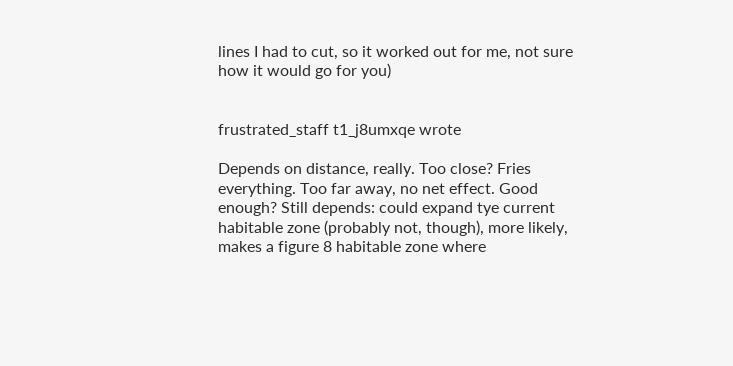lines I had to cut, so it worked out for me, not sure how it would go for you)


frustrated_staff t1_j8umxqe wrote

Depends on distance, really. Too close? Fries everything. Too far away, no net effect. Good enough? Still depends: could expand tye current habitable zone (probably not, though), more likely, makes a figure 8 habitable zone where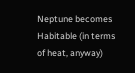Neptune becomes Habitable (in terms of heat, anyway)